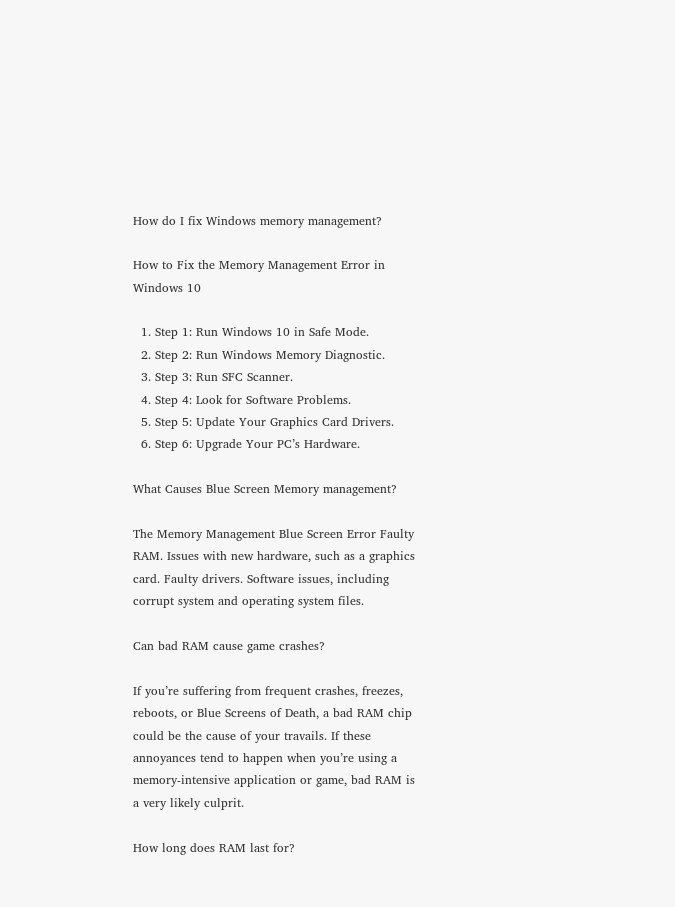How do I fix Windows memory management?

How to Fix the Memory Management Error in Windows 10

  1. Step 1: Run Windows 10 in Safe Mode.
  2. Step 2: Run Windows Memory Diagnostic.
  3. Step 3: Run SFC Scanner.
  4. Step 4: Look for Software Problems.
  5. Step 5: Update Your Graphics Card Drivers.
  6. Step 6: Upgrade Your PC’s Hardware.

What Causes Blue Screen Memory management?

The Memory Management Blue Screen Error Faulty RAM. Issues with new hardware, such as a graphics card. Faulty drivers. Software issues, including corrupt system and operating system files.

Can bad RAM cause game crashes?

If you’re suffering from frequent crashes, freezes, reboots, or Blue Screens of Death, a bad RAM chip could be the cause of your travails. If these annoyances tend to happen when you’re using a memory-intensive application or game, bad RAM is a very likely culprit.

How long does RAM last for?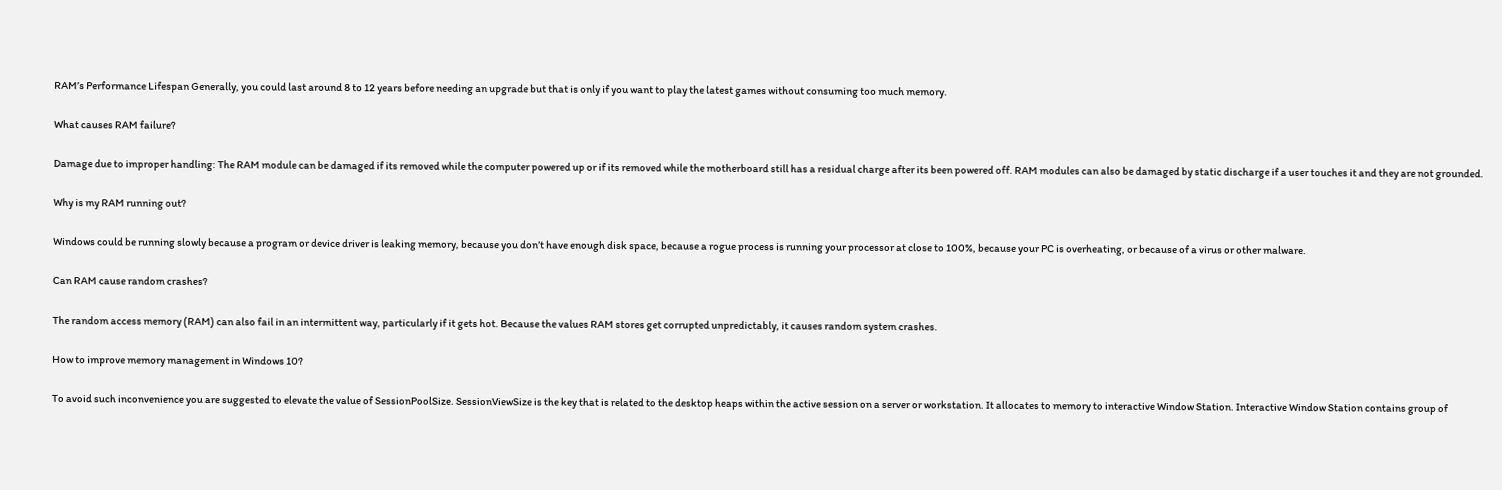RAM’s Performance Lifespan Generally, you could last around 8 to 12 years before needing an upgrade but that is only if you want to play the latest games without consuming too much memory.

What causes RAM failure?

Damage due to improper handling: The RAM module can be damaged if its removed while the computer powered up or if its removed while the motherboard still has a residual charge after its been powered off. RAM modules can also be damaged by static discharge if a user touches it and they are not grounded.

Why is my RAM running out?

Windows could be running slowly because a program or device driver is leaking memory, because you don’t have enough disk space, because a rogue process is running your processor at close to 100%, because your PC is overheating, or because of a virus or other malware.

Can RAM cause random crashes?

The random access memory (RAM) can also fail in an intermittent way, particularly if it gets hot. Because the values RAM stores get corrupted unpredictably, it causes random system crashes.

How to improve memory management in Windows 10?

To avoid such inconvenience you are suggested to elevate the value of SessionPoolSize. SessionViewSize is the key that is related to the desktop heaps within the active session on a server or workstation. It allocates to memory to interactive Window Station. Interactive Window Station contains group of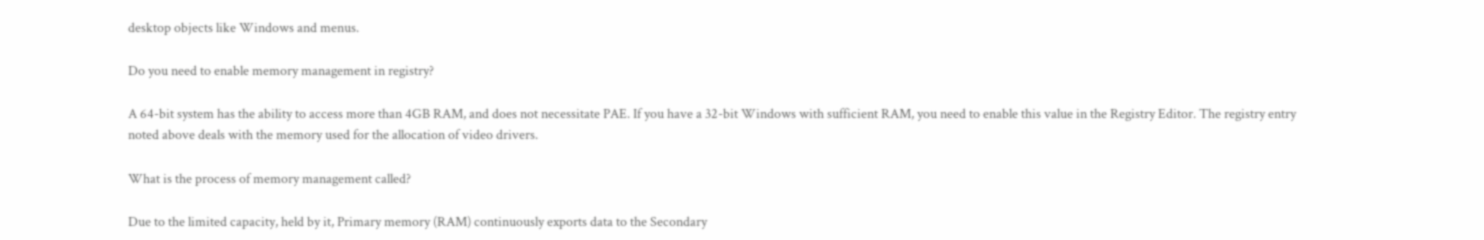desktop objects like Windows and menus.

Do you need to enable memory management in registry?

A 64-bit system has the ability to access more than 4GB RAM, and does not necessitate PAE. If you have a 32-bit Windows with sufficient RAM, you need to enable this value in the Registry Editor. The registry entry noted above deals with the memory used for the allocation of video drivers.

What is the process of memory management called?

Due to the limited capacity, held by it, Primary memory (RAM) continuously exports data to the Secondary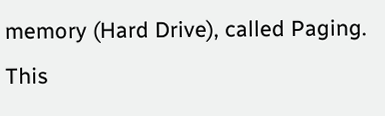memory (Hard Drive), called Paging. This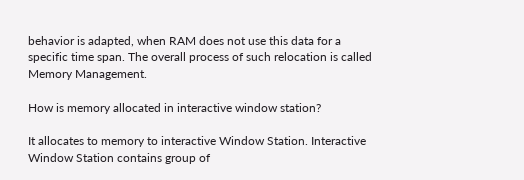behavior is adapted, when RAM does not use this data for a specific time span. The overall process of such relocation is called Memory Management.

How is memory allocated in interactive window station?

It allocates to memory to interactive Window Station. Interactive Window Station contains group of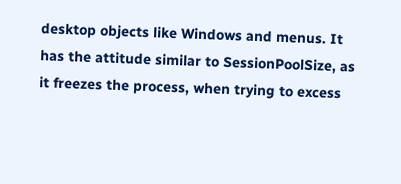desktop objects like Windows and menus. It has the attitude similar to SessionPoolSize, as it freezes the process, when trying to excess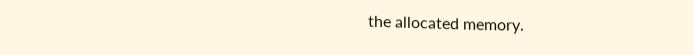the allocated memory.